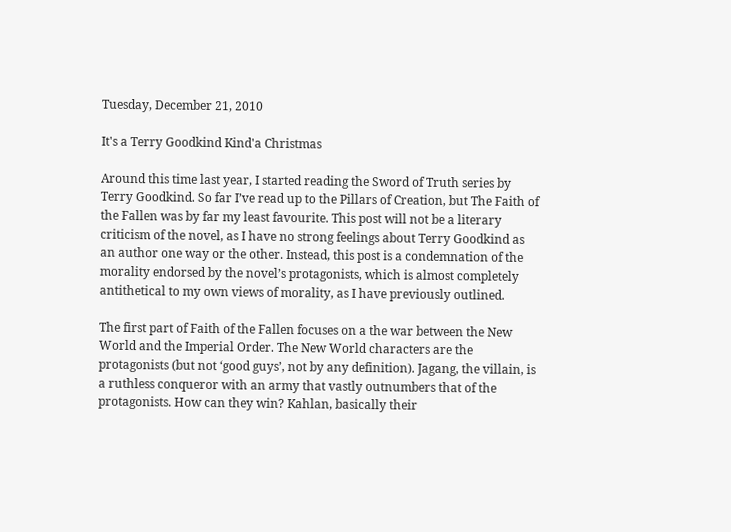Tuesday, December 21, 2010

It's a Terry Goodkind Kind'a Christmas

Around this time last year, I started reading the Sword of Truth series by Terry Goodkind. So far I’ve read up to the Pillars of Creation, but The Faith of the Fallen was by far my least favourite. This post will not be a literary criticism of the novel, as I have no strong feelings about Terry Goodkind as an author one way or the other. Instead, this post is a condemnation of the morality endorsed by the novel’s protagonists, which is almost completely antithetical to my own views of morality, as I have previously outlined.

The first part of Faith of the Fallen focuses on a the war between the New World and the Imperial Order. The New World characters are the protagonists (but not ‘good guys’, not by any definition). Jagang, the villain, is a ruthless conqueror with an army that vastly outnumbers that of the protagonists. How can they win? Kahlan, basically their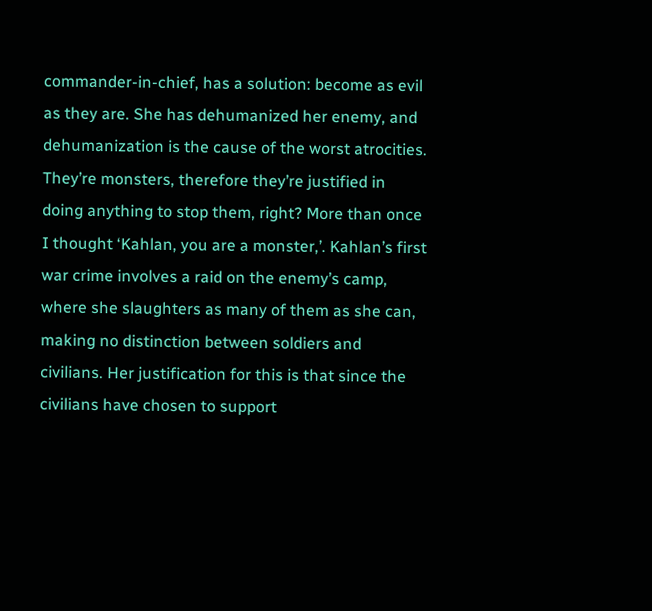commander-in-chief, has a solution: become as evil as they are. She has dehumanized her enemy, and dehumanization is the cause of the worst atrocities. They’re monsters, therefore they’re justified in doing anything to stop them, right? More than once I thought ‘Kahlan, you are a monster,’. Kahlan’s first war crime involves a raid on the enemy’s camp, where she slaughters as many of them as she can, making no distinction between soldiers and civilians. Her justification for this is that since the civilians have chosen to support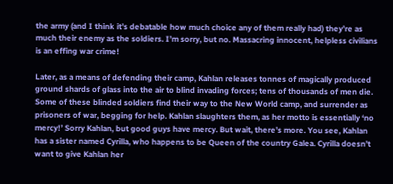the army (and I think it’s debatable how much choice any of them really had) they’re as much their enemy as the soldiers. I’m sorry, but no. Massacring innocent, helpless civilians is an effing war crime!

Later, as a means of defending their camp, Kahlan releases tonnes of magically produced ground shards of glass into the air to blind invading forces; tens of thousands of men die. Some of these blinded soldiers find their way to the New World camp, and surrender as prisoners of war, begging for help. Kahlan slaughters them, as her motto is essentially ‘no mercy!’ Sorry Kahlan, but good guys have mercy. But wait, there’s more. You see, Kahlan has a sister named Cyrilla, who happens to be Queen of the country Galea. Cyrilla doesn’t want to give Kahlan her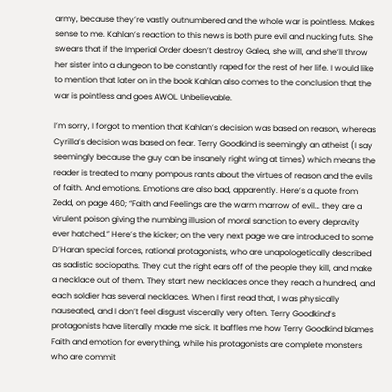army, because they’re vastly outnumbered and the whole war is pointless. Makes sense to me. Kahlan’s reaction to this news is both pure evil and nucking futs. She swears that if the Imperial Order doesn’t destroy Galea, she will, and she’ll throw her sister into a dungeon to be constantly raped for the rest of her life. I would like to mention that later on in the book Kahlan also comes to the conclusion that the war is pointless and goes AWOL. Unbelievable.

I’m sorry, I forgot to mention that Kahlan’s decision was based on reason, whereas Cyrilla’s decision was based on fear. Terry Goodkind is seemingly an atheist (I say seemingly because the guy can be insanely right wing at times) which means the reader is treated to many pompous rants about the virtues of reason and the evils of faith. And emotions. Emotions are also bad, apparently. Here’s a quote from Zedd, on page 460; “Faith and Feelings are the warm marrow of evil… they are a virulent poison giving the numbing illusion of moral sanction to every depravity ever hatched.” Here’s the kicker; on the very next page we are introduced to some D’Haran special forces, rational protagonists, who are unapologetically described as sadistic sociopaths. They cut the right ears off of the people they kill, and make a necklace out of them. They start new necklaces once they reach a hundred, and each soldier has several necklaces. When I first read that, I was physically nauseated, and I don’t feel disgust viscerally very often. Terry Goodkind’s protagonists have literally made me sick. It baffles me how Terry Goodkind blames Faith and emotion for everything, while his protagonists are complete monsters who are commit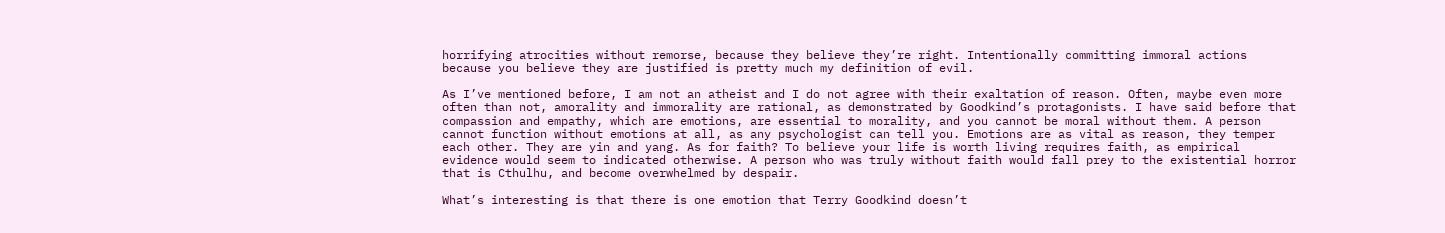horrifying atrocities without remorse, because they believe they’re right. Intentionally committing immoral actions because you believe they are justified is pretty much my definition of evil.

As I’ve mentioned before, I am not an atheist and I do not agree with their exaltation of reason. Often, maybe even more often than not, amorality and immorality are rational, as demonstrated by Goodkind’s protagonists. I have said before that compassion and empathy, which are emotions, are essential to morality, and you cannot be moral without them. A person cannot function without emotions at all, as any psychologist can tell you. Emotions are as vital as reason, they temper each other. They are yin and yang. As for faith? To believe your life is worth living requires faith, as empirical evidence would seem to indicated otherwise. A person who was truly without faith would fall prey to the existential horror that is Cthulhu, and become overwhelmed by despair.

What’s interesting is that there is one emotion that Terry Goodkind doesn’t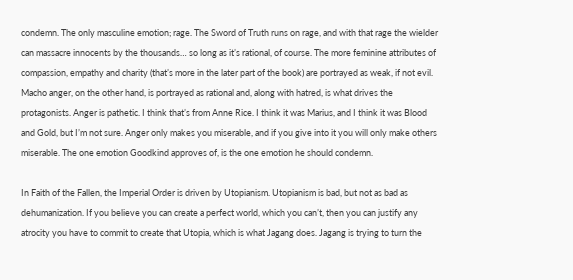condemn. The only masculine emotion; rage. The Sword of Truth runs on rage, and with that rage the wielder can massacre innocents by the thousands… so long as it’s rational, of course. The more feminine attributes of compassion, empathy and charity (that’s more in the later part of the book) are portrayed as weak, if not evil. Macho anger, on the other hand, is portrayed as rational and, along with hatred, is what drives the protagonists. Anger is pathetic. I think that’s from Anne Rice. I think it was Marius, and I think it was Blood and Gold, but I’m not sure. Anger only makes you miserable, and if you give into it you will only make others miserable. The one emotion Goodkind approves of, is the one emotion he should condemn.

In Faith of the Fallen, the Imperial Order is driven by Utopianism. Utopianism is bad, but not as bad as dehumanization. If you believe you can create a perfect world, which you can’t, then you can justify any atrocity you have to commit to create that Utopia, which is what Jagang does. Jagang is trying to turn the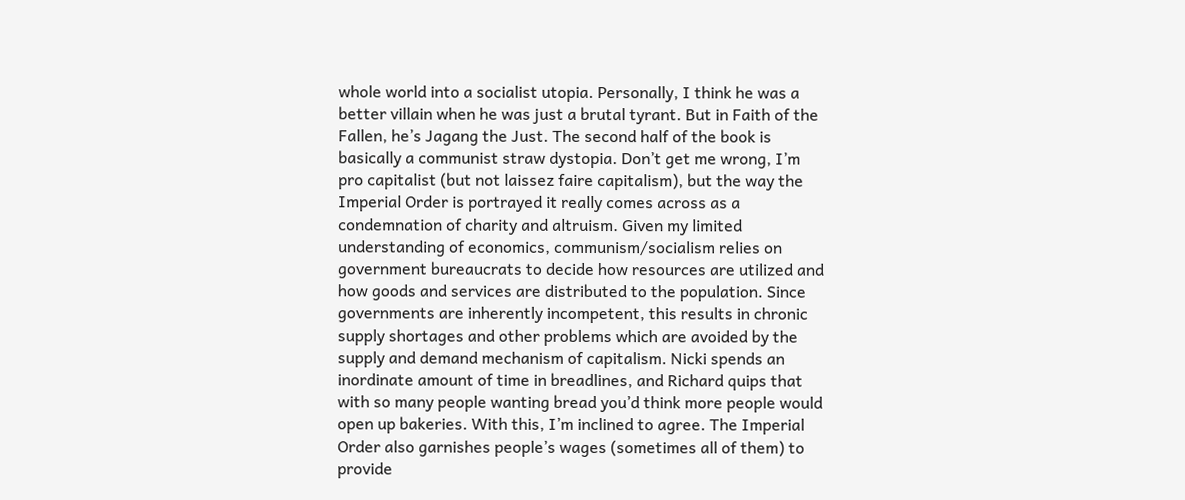whole world into a socialist utopia. Personally, I think he was a better villain when he was just a brutal tyrant. But in Faith of the Fallen, he’s Jagang the Just. The second half of the book is basically a communist straw dystopia. Don’t get me wrong, I’m pro capitalist (but not laissez faire capitalism), but the way the Imperial Order is portrayed it really comes across as a condemnation of charity and altruism. Given my limited understanding of economics, communism/socialism relies on government bureaucrats to decide how resources are utilized and how goods and services are distributed to the population. Since governments are inherently incompetent, this results in chronic supply shortages and other problems which are avoided by the supply and demand mechanism of capitalism. Nicki spends an inordinate amount of time in breadlines, and Richard quips that with so many people wanting bread you’d think more people would open up bakeries. With this, I’m inclined to agree. The Imperial Order also garnishes people’s wages (sometimes all of them) to provide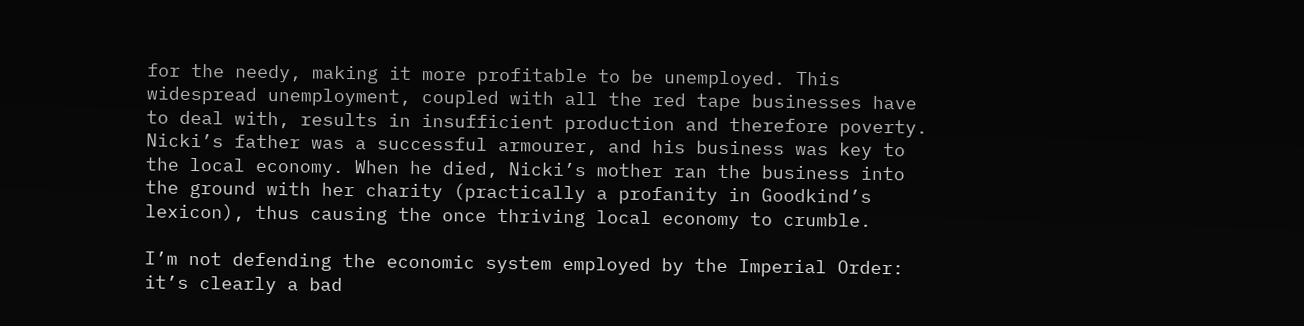for the needy, making it more profitable to be unemployed. This widespread unemployment, coupled with all the red tape businesses have to deal with, results in insufficient production and therefore poverty. Nicki’s father was a successful armourer, and his business was key to the local economy. When he died, Nicki’s mother ran the business into the ground with her charity (practically a profanity in Goodkind’s lexicon), thus causing the once thriving local economy to crumble.

I’m not defending the economic system employed by the Imperial Order: it’s clearly a bad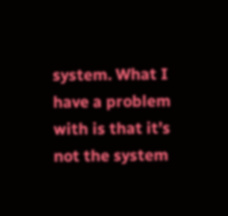system. What I have a problem with is that it’s not the system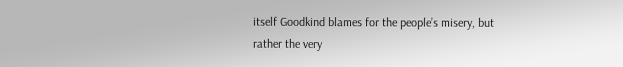itself Goodkind blames for the people’s misery, but rather the very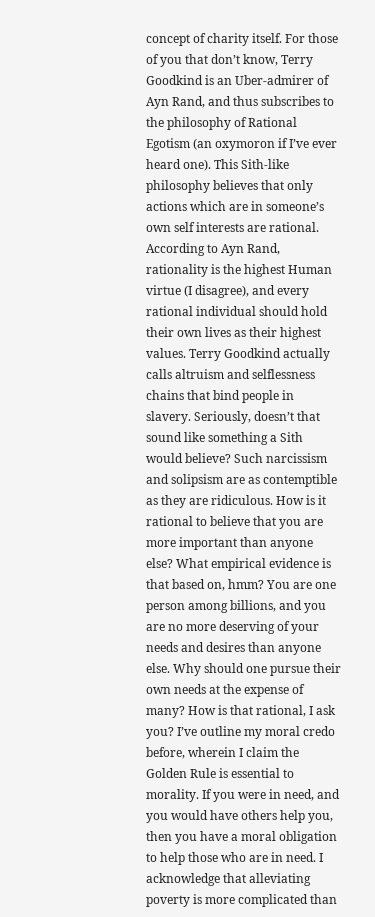concept of charity itself. For those of you that don’t know, Terry Goodkind is an Uber-admirer of Ayn Rand, and thus subscribes to the philosophy of Rational Egotism (an oxymoron if I’ve ever heard one). This Sith-like philosophy believes that only actions which are in someone’s own self interests are rational. According to Ayn Rand, rationality is the highest Human virtue (I disagree), and every rational individual should hold their own lives as their highest values. Terry Goodkind actually calls altruism and selflessness chains that bind people in slavery. Seriously, doesn’t that sound like something a Sith would believe? Such narcissism and solipsism are as contemptible as they are ridiculous. How is it rational to believe that you are more important than anyone else? What empirical evidence is that based on, hmm? You are one person among billions, and you are no more deserving of your needs and desires than anyone else. Why should one pursue their own needs at the expense of many? How is that rational, I ask you? I’ve outline my moral credo before, wherein I claim the Golden Rule is essential to morality. If you were in need, and you would have others help you, then you have a moral obligation to help those who are in need. I acknowledge that alleviating poverty is more complicated than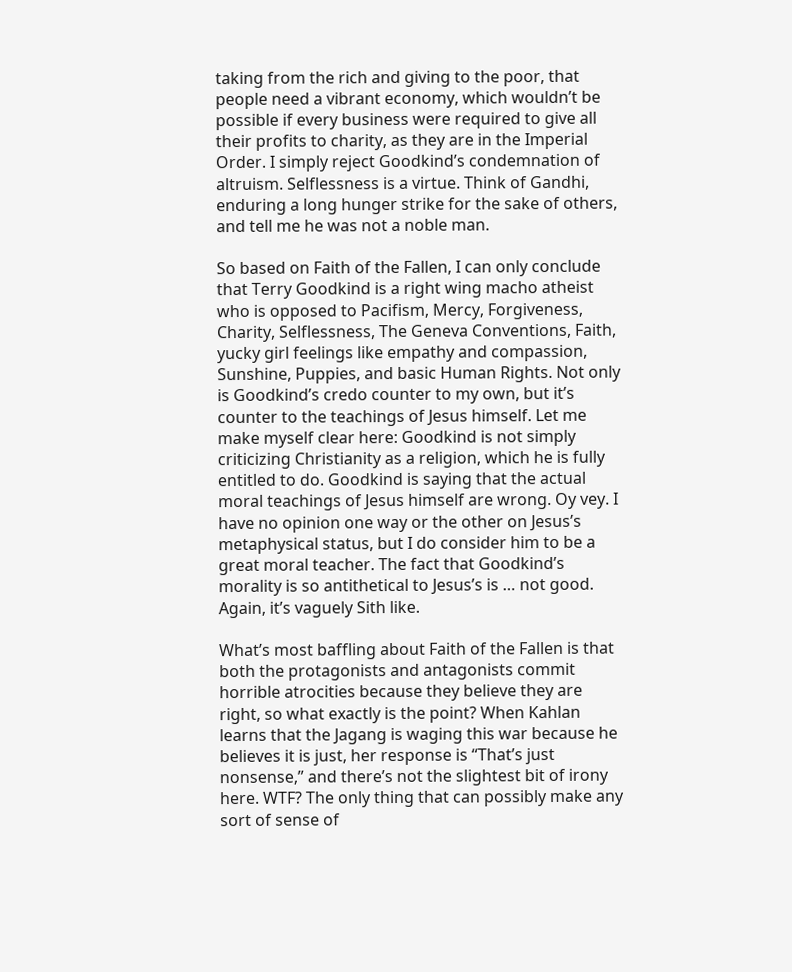taking from the rich and giving to the poor, that people need a vibrant economy, which wouldn’t be possible if every business were required to give all their profits to charity, as they are in the Imperial Order. I simply reject Goodkind’s condemnation of altruism. Selflessness is a virtue. Think of Gandhi, enduring a long hunger strike for the sake of others, and tell me he was not a noble man.

So based on Faith of the Fallen, I can only conclude that Terry Goodkind is a right wing macho atheist who is opposed to Pacifism, Mercy, Forgiveness, Charity, Selflessness, The Geneva Conventions, Faith, yucky girl feelings like empathy and compassion, Sunshine, Puppies, and basic Human Rights. Not only is Goodkind’s credo counter to my own, but it’s counter to the teachings of Jesus himself. Let me make myself clear here: Goodkind is not simply criticizing Christianity as a religion, which he is fully entitled to do. Goodkind is saying that the actual moral teachings of Jesus himself are wrong. Oy vey. I have no opinion one way or the other on Jesus’s metaphysical status, but I do consider him to be a great moral teacher. The fact that Goodkind’s morality is so antithetical to Jesus’s is … not good. Again, it’s vaguely Sith like.

What’s most baffling about Faith of the Fallen is that both the protagonists and antagonists commit horrible atrocities because they believe they are right, so what exactly is the point? When Kahlan learns that the Jagang is waging this war because he believes it is just, her response is “That’s just nonsense,” and there’s not the slightest bit of irony here. WTF? The only thing that can possibly make any sort of sense of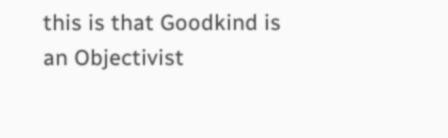this is that Goodkind is an Objectivist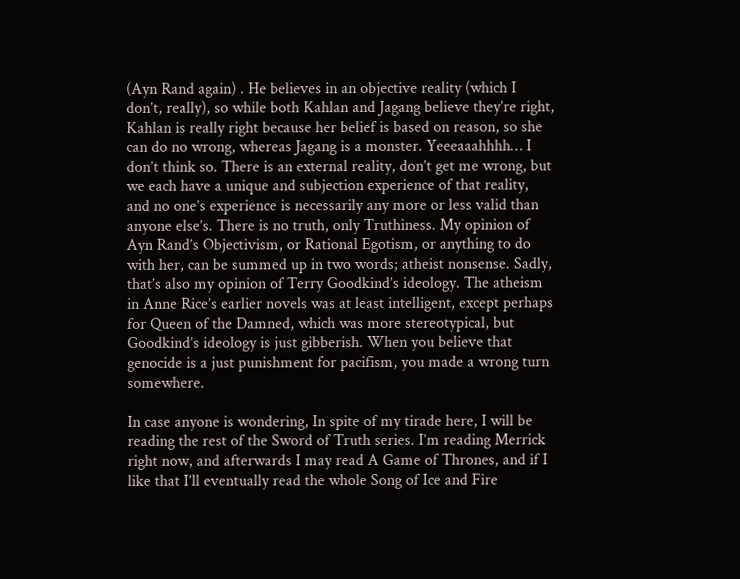(Ayn Rand again) . He believes in an objective reality (which I don’t, really), so while both Kahlan and Jagang believe they’re right, Kahlan is really right because her belief is based on reason, so she can do no wrong, whereas Jagang is a monster. Yeeeaaahhhh… I don’t think so. There is an external reality, don’t get me wrong, but we each have a unique and subjection experience of that reality, and no one’s experience is necessarily any more or less valid than anyone else’s. There is no truth, only Truthiness. My opinion of Ayn Rand’s Objectivism, or Rational Egotism, or anything to do with her, can be summed up in two words; atheist nonsense. Sadly, that’s also my opinion of Terry Goodkind’s ideology. The atheism in Anne Rice’s earlier novels was at least intelligent, except perhaps for Queen of the Damned, which was more stereotypical, but Goodkind’s ideology is just gibberish. When you believe that genocide is a just punishment for pacifism, you made a wrong turn somewhere.

In case anyone is wondering, In spite of my tirade here, I will be reading the rest of the Sword of Truth series. I’m reading Merrick right now, and afterwards I may read A Game of Thrones, and if I like that I’ll eventually read the whole Song of Ice and Fire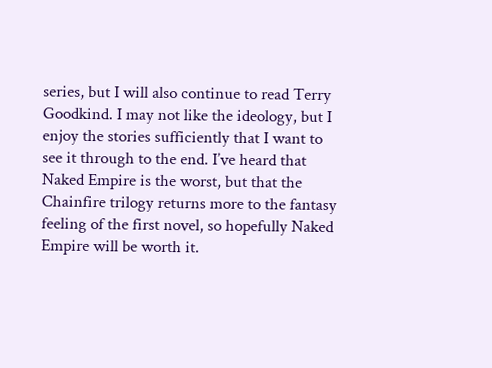series, but I will also continue to read Terry Goodkind. I may not like the ideology, but I enjoy the stories sufficiently that I want to see it through to the end. I’ve heard that Naked Empire is the worst, but that the Chainfire trilogy returns more to the fantasy feeling of the first novel, so hopefully Naked Empire will be worth it.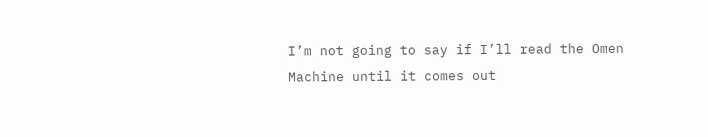I’m not going to say if I’ll read the Omen Machine until it comes out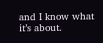and I know what it’s about.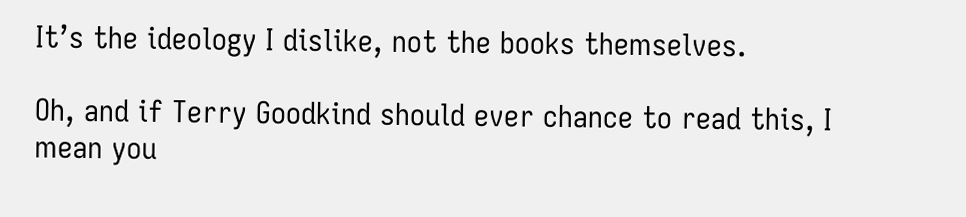It’s the ideology I dislike, not the books themselves.

Oh, and if Terry Goodkind should ever chance to read this, I mean you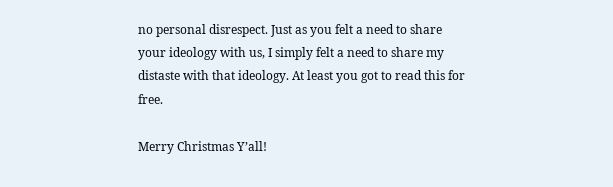no personal disrespect. Just as you felt a need to share your ideology with us, I simply felt a need to share my distaste with that ideology. At least you got to read this for free.

Merry Christmas Y’all!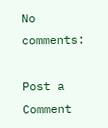No comments:

Post a Comment